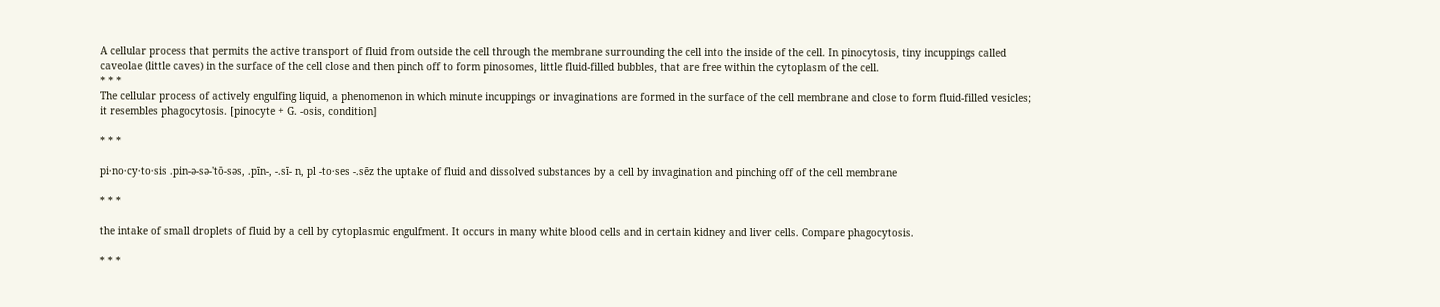A cellular process that permits the active transport of fluid from outside the cell through the membrane surrounding the cell into the inside of the cell. In pinocytosis, tiny incuppings called caveolae (little caves) in the surface of the cell close and then pinch off to form pinosomes, little fluid-filled bubbles, that are free within the cytoplasm of the cell.
* * *
The cellular process of actively engulfing liquid, a phenomenon in which minute incuppings or invaginations are formed in the surface of the cell membrane and close to form fluid-filled vesicles; it resembles phagocytosis. [pinocyte + G. -osis, condition]

* * *

pi·no·cy·to·sis .pin-ə-sə-'tō-səs, .pīn-, -.sī- n, pl -to·ses -.sēz the uptake of fluid and dissolved substances by a cell by invagination and pinching off of the cell membrane

* * *

the intake of small droplets of fluid by a cell by cytoplasmic engulfment. It occurs in many white blood cells and in certain kidney and liver cells. Compare phagocytosis.

* * *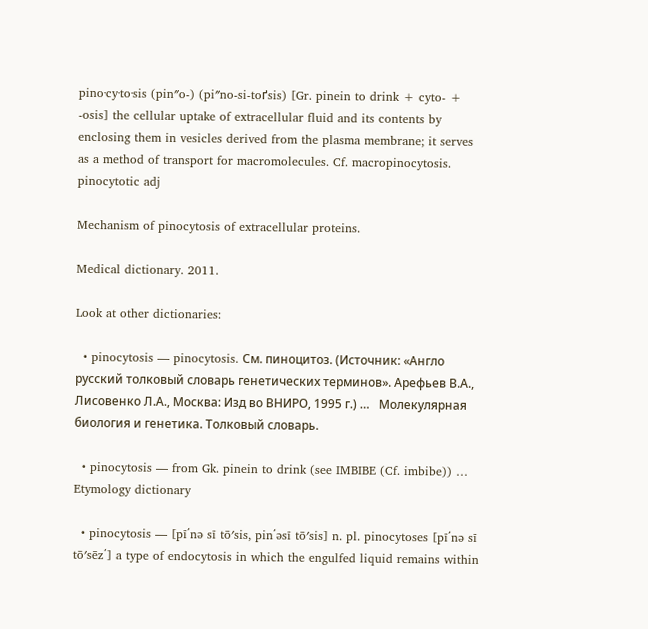pino·cy·to·sis (pin″o-) (pi″no-si-toґsis) [Gr. pinein to drink + cyto- + -osis] the cellular uptake of extracellular fluid and its contents by enclosing them in vesicles derived from the plasma membrane; it serves as a method of transport for macromolecules. Cf. macropinocytosis. pinocytotic adj

Mechanism of pinocytosis of extracellular proteins.

Medical dictionary. 2011.

Look at other dictionaries:

  • pinocytosis — pinocytosis. См. пиноцитоз. (Источник: «Англо русский толковый словарь генетических терминов». Арефьев В.А., Лисовенко Л.А., Москва: Изд во ВНИРО, 1995 г.) …   Молекулярная биология и генетика. Толковый словарь.

  • pinocytosis — from Gk. pinein to drink (see IMBIBE (Cf. imbibe)) …   Etymology dictionary

  • pinocytosis — [pī΄nə sī tō′sis, pin΄əsī tō′sis] n. pl. pinocytoses [pī΄nə sī tō′sēz΄] a type of endocytosis in which the engulfed liquid remains within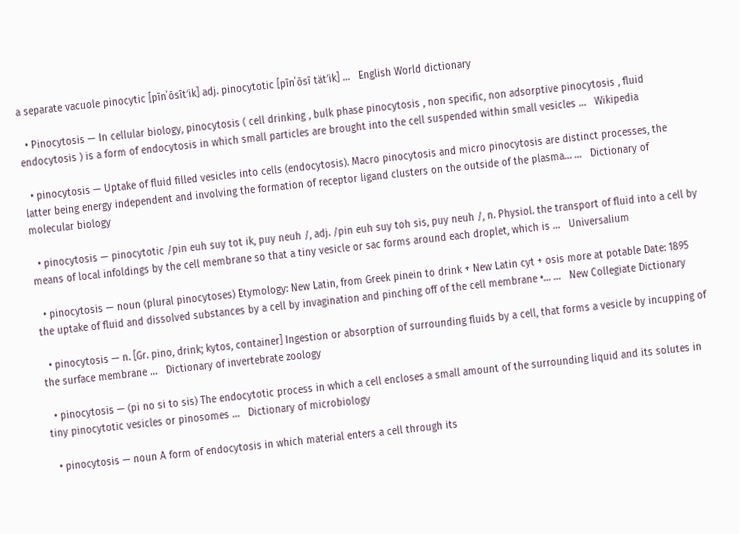a separate vacuole pinocytic [pīn΄ōsīt′ik] adj. pinocytotic [pīn΄ōsī tät′ik] …   English World dictionary

  • Pinocytosis — In cellular biology, pinocytosis ( cell drinking , bulk phase pinocytosis , non specific, non adsorptive pinocytosis , fluid endocytosis ) is a form of endocytosis in which small particles are brought into the cell suspended within small vesicles …   Wikipedia

  • pinocytosis — Uptake of fluid filled vesicles into cells (endocytosis). Macro pinocytosis and micro pinocytosis are distinct processes, the latter being energy independent and involving the formation of receptor ligand clusters on the outside of the plasma… …   Dictionary of molecular biology

  • pinocytosis — pinocytotic /pin euh suy tot ik, puy neuh /, adj. /pin euh suy toh sis, puy neuh /, n. Physiol. the transport of fluid into a cell by means of local infoldings by the cell membrane so that a tiny vesicle or sac forms around each droplet, which is …   Universalium

  • pinocytosis — noun (plural pinocytoses) Etymology: New Latin, from Greek pinein to drink + New Latin cyt + osis more at potable Date: 1895 the uptake of fluid and dissolved substances by a cell by invagination and pinching off of the cell membrane •… …   New Collegiate Dictionary

  • pinocytosis — n. [Gr. pino, drink; kytos, container] Ingestion or absorption of surrounding fluids by a cell, that forms a vesicle by incupping of the surface membrane …   Dictionary of invertebrate zoology

  • pinocytosis — (pi no si to sis) The endocytotic process in which a cell encloses a small amount of the surrounding liquid and its solutes in tiny pinocytotic vesicles or pinosomes …   Dictionary of microbiology

  • pinocytosis — noun A form of endocytosis in which material enters a cell through its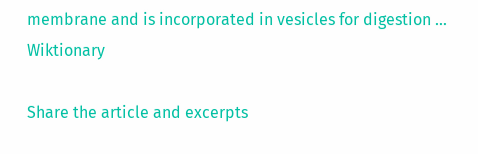membrane and is incorporated in vesicles for digestion …   Wiktionary

Share the article and excerpts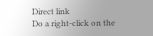Direct link
Do a right-click on the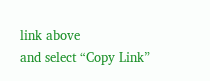link above
and select “Copy Link”